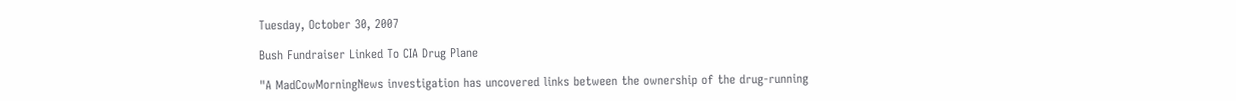Tuesday, October 30, 2007

Bush Fundraiser Linked To CIA Drug Plane

"A MadCowMorningNews investigation has uncovered links between the ownership of the drug-running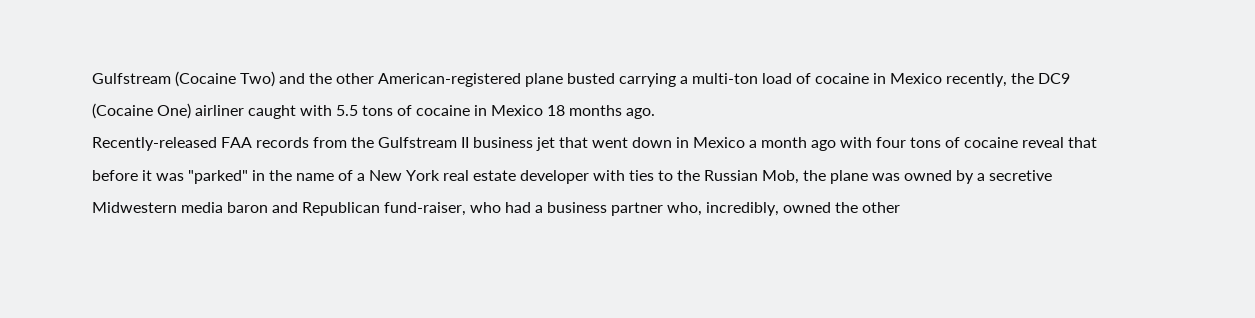Gulfstream (Cocaine Two) and the other American-registered plane busted carrying a multi-ton load of cocaine in Mexico recently, the DC9 (Cocaine One) airliner caught with 5.5 tons of cocaine in Mexico 18 months ago.
Recently-released FAA records from the Gulfstream II business jet that went down in Mexico a month ago with four tons of cocaine reveal that before it was "parked" in the name of a New York real estate developer with ties to the Russian Mob, the plane was owned by a secretive Midwestern media baron and Republican fund-raiser, who had a business partner who, incredibly, owned the other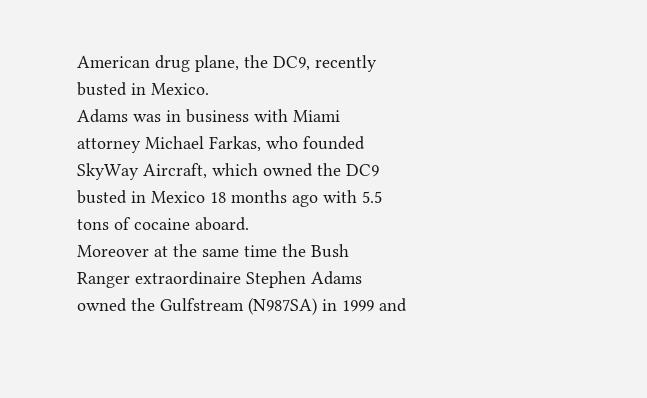American drug plane, the DC9, recently busted in Mexico.
Adams was in business with Miami attorney Michael Farkas, who founded SkyWay Aircraft, which owned the DC9 busted in Mexico 18 months ago with 5.5 tons of cocaine aboard.
Moreover at the same time the Bush Ranger extraordinaire Stephen Adams owned the Gulfstream (N987SA) in 1999 and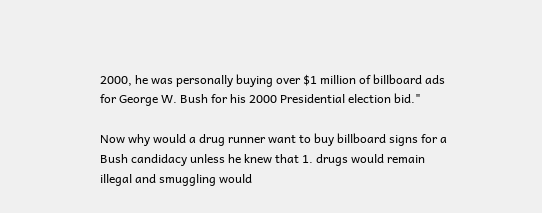2000, he was personally buying over $1 million of billboard ads for George W. Bush for his 2000 Presidential election bid."

Now why would a drug runner want to buy billboard signs for a Bush candidacy unless he knew that 1. drugs would remain illegal and smuggling would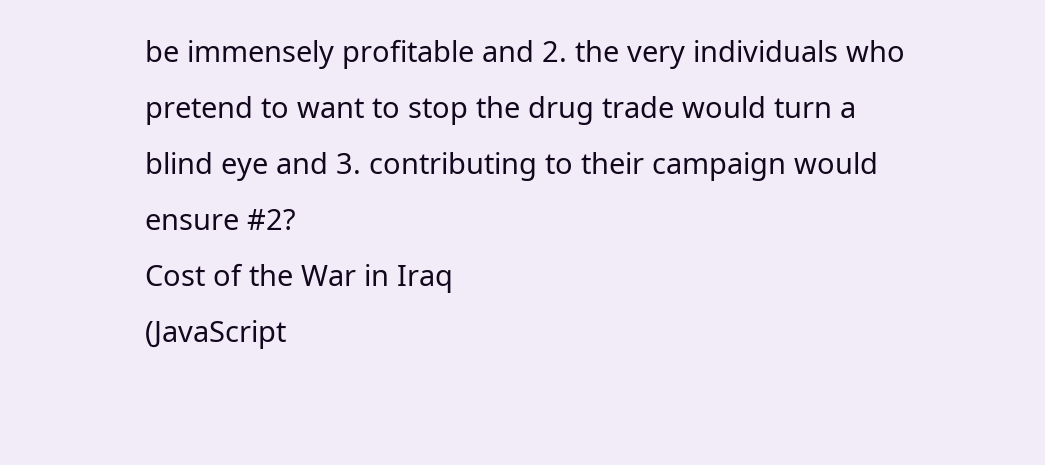be immensely profitable and 2. the very individuals who pretend to want to stop the drug trade would turn a blind eye and 3. contributing to their campaign would ensure #2?
Cost of the War in Iraq
(JavaScript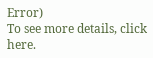Error)
To see more details, click here.